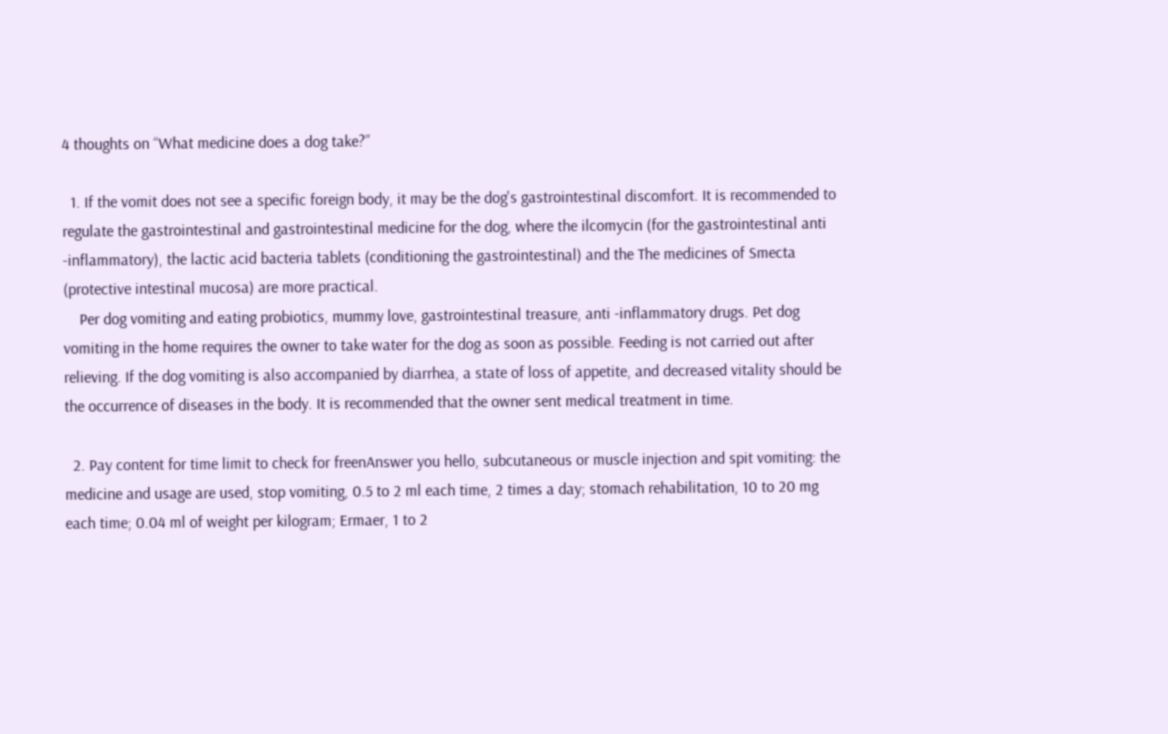4 thoughts on “What medicine does a dog take?”

  1. If the vomit does not see a specific foreign body, it may be the dog's gastrointestinal discomfort. It is recommended to regulate the gastrointestinal and gastrointestinal medicine for the dog, where the ilcomycin (for the gastrointestinal anti -inflammatory), the lactic acid bacteria tablets (conditioning the gastrointestinal) and the The medicines of Smecta (protective intestinal mucosa) are more practical.
    Per dog vomiting and eating probiotics, mummy love, gastrointestinal treasure, anti -inflammatory drugs. Pet dog vomiting in the home requires the owner to take water for the dog as soon as possible. Feeding is not carried out after relieving. If the dog vomiting is also accompanied by diarrhea, a state of loss of appetite, and decreased vitality should be the occurrence of diseases in the body. It is recommended that the owner sent medical treatment in time.

  2. Pay content for time limit to check for freenAnswer you hello, subcutaneous or muscle injection and spit vomiting: the medicine and usage are used, stop vomiting, 0.5 to 2 ml each time, 2 times a day; stomach rehabilitation, 10 to 20 mg each time; 0.04 ml of weight per kilogram; Ermaer, 1 to 2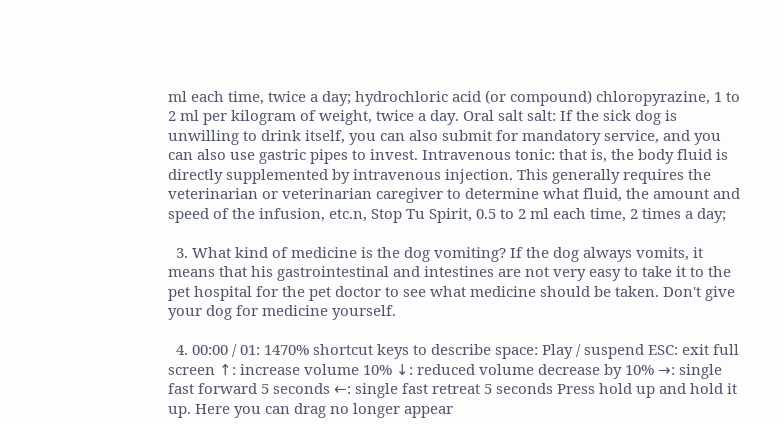ml each time, twice a day; hydrochloric acid (or compound) chloropyrazine, 1 to 2 ml per kilogram of weight, twice a day. Oral salt salt: If the sick dog is unwilling to drink itself, you can also submit for mandatory service, and you can also use gastric pipes to invest. Intravenous tonic: that is, the body fluid is directly supplemented by intravenous injection. This generally requires the veterinarian or veterinarian caregiver to determine what fluid, the amount and speed of the infusion, etc.n, Stop Tu Spirit, 0.5 to 2 ml each time, 2 times a day;

  3. What kind of medicine is the dog vomiting? If the dog always vomits, it means that his gastrointestinal and intestines are not very easy to take it to the pet hospital for the pet doctor to see what medicine should be taken. Don't give your dog for medicine yourself.

  4. 00:00 / 01: 1470% shortcut keys to describe space: Play / suspend ESC: exit full screen ↑: increase volume 10% ↓: reduced volume decrease by 10% →: single fast forward 5 seconds ←: single fast retreat 5 seconds Press hold up and hold it up. Here you can drag no longer appear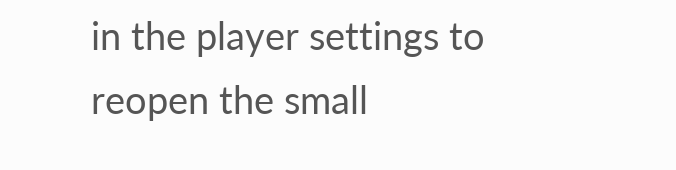in the player settings to reopen the small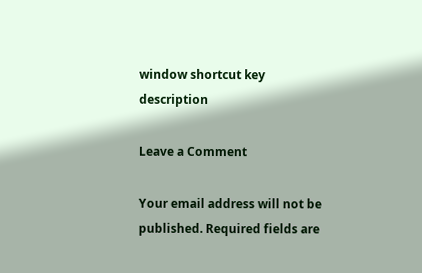window shortcut key description

Leave a Comment

Your email address will not be published. Required fields are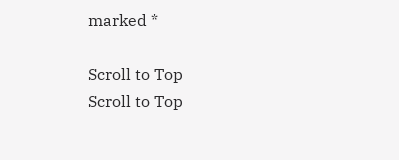marked *

Scroll to Top
Scroll to Top